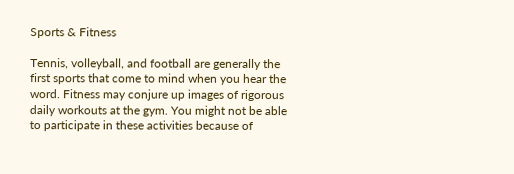Sports & Fitness

Tennis, volleyball, and football are generally the first sports that come to mind when you hear the word. Fitness may conjure up images of rigorous daily workouts at the gym. You might not be able to participate in these activities because of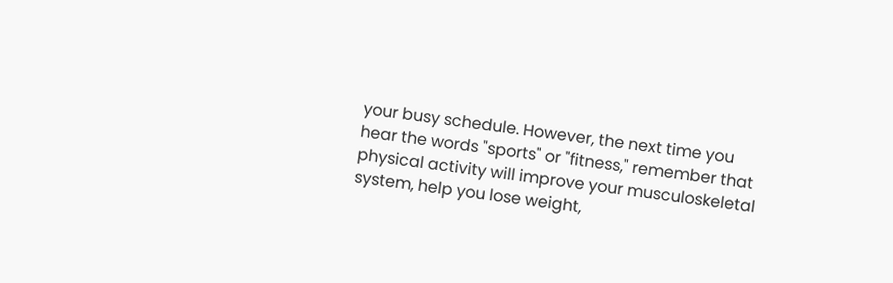your busy schedule. However, the next time you hear the words "sports" or "fitness," remember that physical activity will improve your musculoskeletal system, help you lose weight,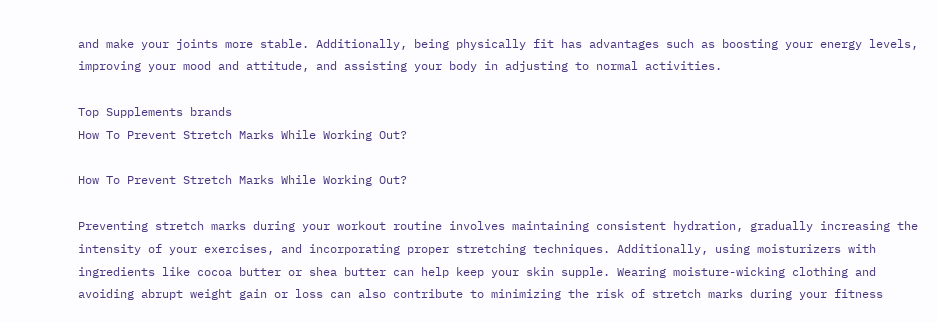and make your joints more stable. Additionally, being physically fit has advantages such as boosting your energy levels, improving your mood and attitude, and assisting your body in adjusting to normal activities.

Top Supplements brands
How To Prevent Stretch Marks While Working Out?

How To Prevent Stretch Marks While Working Out?

Preventing stretch marks during your workout routine involves maintaining consistent hydration, gradually increasing the intensity of your exercises, and incorporating proper stretching techniques. Additionally, using moisturizers with ingredients like cocoa butter or shea butter can help keep your skin supple. Wearing moisture-wicking clothing and avoiding abrupt weight gain or loss can also contribute to minimizing the risk of stretch marks during your fitness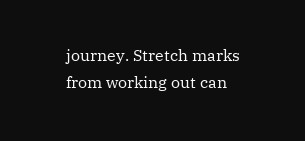journey. Stretch marks from working out can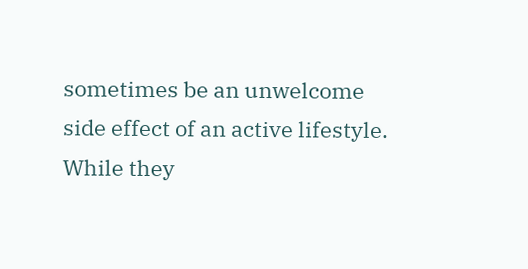sometimes be an unwelcome side effect of an active lifestyle. While they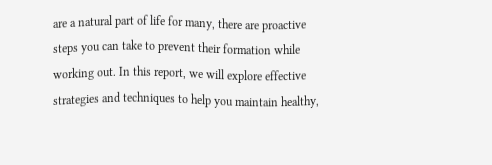are a natural part of life for many, there are proactive steps you can take to prevent their formation while working out. In this report, we will explore effective strategies and techniques to help you maintain healthy,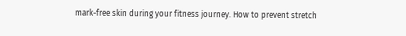mark-free skin during your fitness journey. How to prevent stretch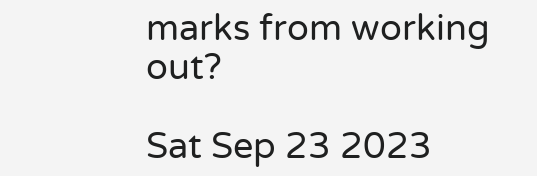marks from working out?

Sat Sep 23 2023